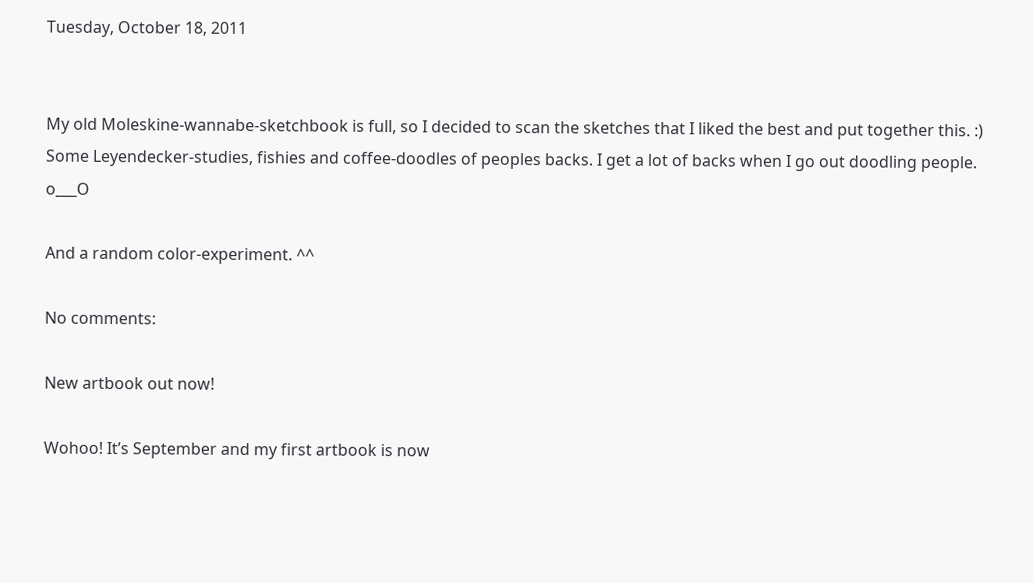Tuesday, October 18, 2011


My old Moleskine-wannabe-sketchbook is full, so I decided to scan the sketches that I liked the best and put together this. :) Some Leyendecker-studies, fishies and coffee-doodles of peoples backs. I get a lot of backs when I go out doodling people. o___O

And a random color-experiment. ^^

No comments:

New artbook out now!

Wohoo! It’s September and my first artbook is now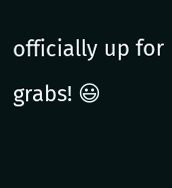officially up for grabs! 😃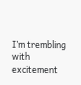I’m trembling with excitement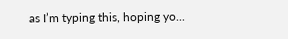as I’m typing this, hoping yo...